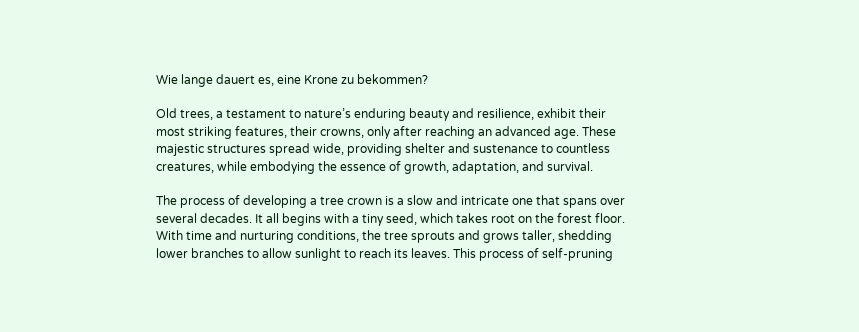Wie lange dauert es, eine Krone zu bekommen?

Old trees, a testament to nature’s enduring beauty and resilience, exhibit their most striking features, their crowns, only after reaching an advanced age. These majestic structures spread wide, providing shelter and sustenance to countless creatures, while embodying the essence of growth, adaptation, and survival.

The process of developing a tree crown is a slow and intricate one that spans over several decades. It all begins with a tiny seed, which takes root on the forest floor. With time and nurturing conditions, the tree sprouts and grows taller, shedding lower branches to allow sunlight to reach its leaves. This process of self-pruning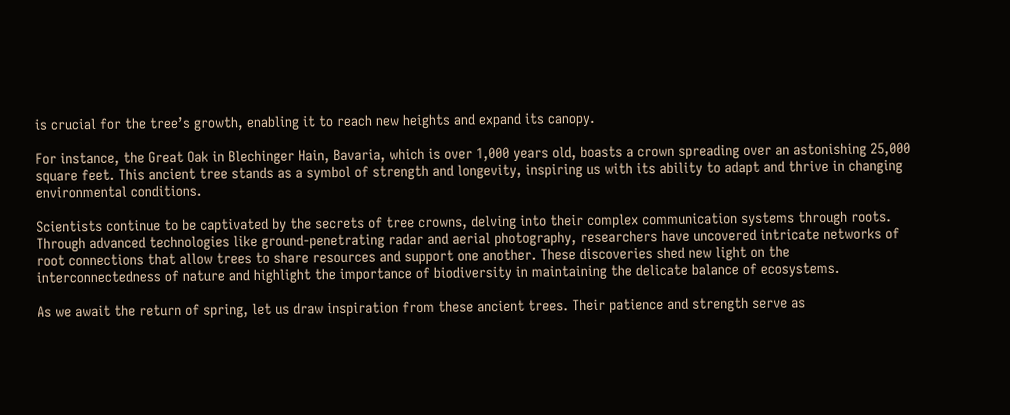is crucial for the tree’s growth, enabling it to reach new heights and expand its canopy.

For instance, the Great Oak in Blechinger Hain, Bavaria, which is over 1,000 years old, boasts a crown spreading over an astonishing 25,000 square feet. This ancient tree stands as a symbol of strength and longevity, inspiring us with its ability to adapt and thrive in changing environmental conditions.

Scientists continue to be captivated by the secrets of tree crowns, delving into their complex communication systems through roots. Through advanced technologies like ground-penetrating radar and aerial photography, researchers have uncovered intricate networks of root connections that allow trees to share resources and support one another. These discoveries shed new light on the interconnectedness of nature and highlight the importance of biodiversity in maintaining the delicate balance of ecosystems.

As we await the return of spring, let us draw inspiration from these ancient trees. Their patience and strength serve as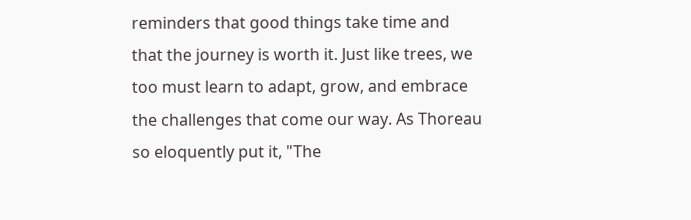reminders that good things take time and that the journey is worth it. Just like trees, we too must learn to adapt, grow, and embrace the challenges that come our way. As Thoreau so eloquently put it, "The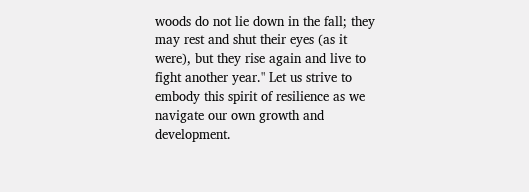woods do not lie down in the fall; they may rest and shut their eyes (as it were), but they rise again and live to fight another year." Let us strive to embody this spirit of resilience as we navigate our own growth and development.